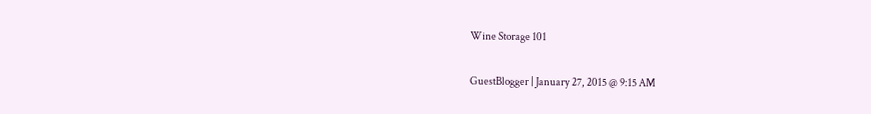Wine Storage 101

GuestBlogger | January 27, 2015 @ 9:15 AM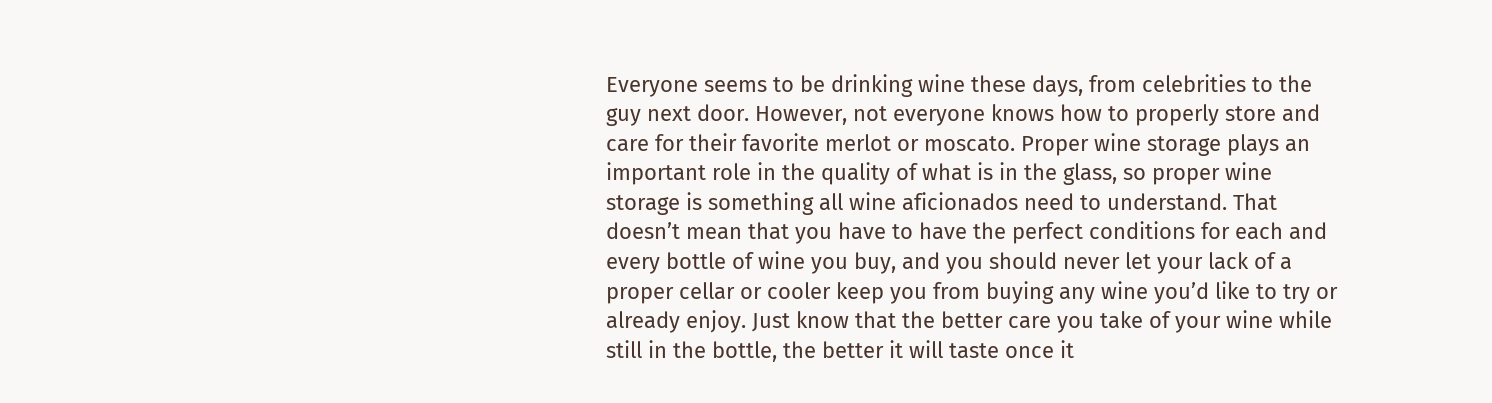Everyone seems to be drinking wine these days, from celebrities to the guy next door. However, not everyone knows how to properly store and care for their favorite merlot or moscato. Proper wine storage plays an important role in the quality of what is in the glass, so proper wine storage is something all wine aficionados need to understand. That doesn’t mean that you have to have the perfect conditions for each and every bottle of wine you buy, and you should never let your lack of a proper cellar or cooler keep you from buying any wine you’d like to try or already enjoy. Just know that the better care you take of your wine while still in the bottle, the better it will taste once it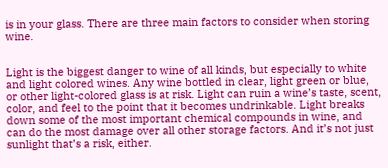is in your glass. There are three main factors to consider when storing wine.


Light is the biggest danger to wine of all kinds, but especially to white and light colored wines. Any wine bottled in clear, light green or blue, or other light-colored glass is at risk. Light can ruin a wine’s taste, scent, color, and feel to the point that it becomes undrinkable. Light breaks down some of the most important chemical compounds in wine, and can do the most damage over all other storage factors. And it’s not just sunlight that’s a risk, either.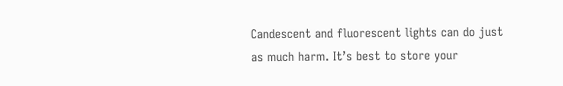Candescent and fluorescent lights can do just as much harm. It’s best to store your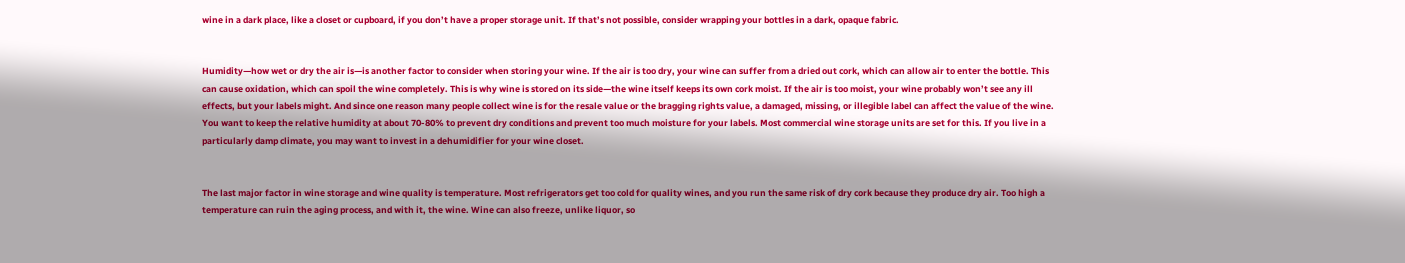wine in a dark place, like a closet or cupboard, if you don’t have a proper storage unit. If that’s not possible, consider wrapping your bottles in a dark, opaque fabric.


Humidity—how wet or dry the air is—is another factor to consider when storing your wine. If the air is too dry, your wine can suffer from a dried out cork, which can allow air to enter the bottle. This can cause oxidation, which can spoil the wine completely. This is why wine is stored on its side—the wine itself keeps its own cork moist. If the air is too moist, your wine probably won’t see any ill effects, but your labels might. And since one reason many people collect wine is for the resale value or the bragging rights value, a damaged, missing, or illegible label can affect the value of the wine. You want to keep the relative humidity at about 70-80% to prevent dry conditions and prevent too much moisture for your labels. Most commercial wine storage units are set for this. If you live in a particularly damp climate, you may want to invest in a dehumidifier for your wine closet.


The last major factor in wine storage and wine quality is temperature. Most refrigerators get too cold for quality wines, and you run the same risk of dry cork because they produce dry air. Too high a temperature can ruin the aging process, and with it, the wine. Wine can also freeze, unlike liquor, so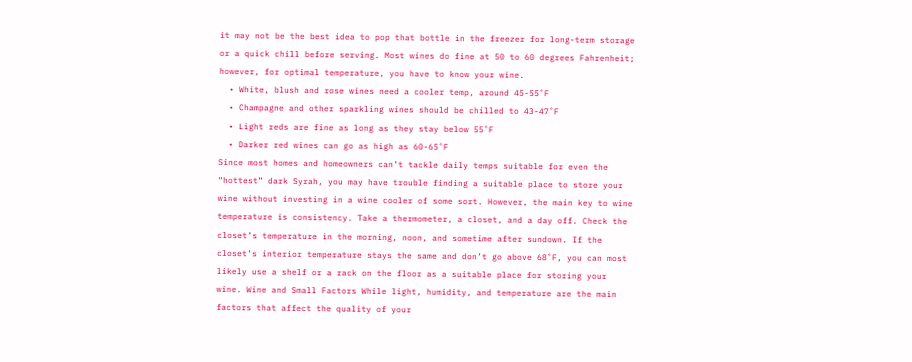it may not be the best idea to pop that bottle in the freezer for long-term storage or a quick chill before serving. Most wines do fine at 50 to 60 degrees Fahrenheit; however, for optimal temperature, you have to know your wine.
  • White, blush and rose wines need a cooler temp, around 45-55˚F
  • Champagne and other sparkling wines should be chilled to 43-47˚F
  • Light reds are fine as long as they stay below 55˚F
  • Darker red wines can go as high as 60-65˚F
Since most homes and homeowners can’t tackle daily temps suitable for even the “hottest” dark Syrah, you may have trouble finding a suitable place to store your wine without investing in a wine cooler of some sort. However, the main key to wine temperature is consistency. Take a thermometer, a closet, and a day off. Check the closet’s temperature in the morning, noon, and sometime after sundown. If the closet’s interior temperature stays the same and don’t go above 68˚F, you can most likely use a shelf or a rack on the floor as a suitable place for storing your wine. Wine and Small Factors While light, humidity, and temperature are the main factors that affect the quality of your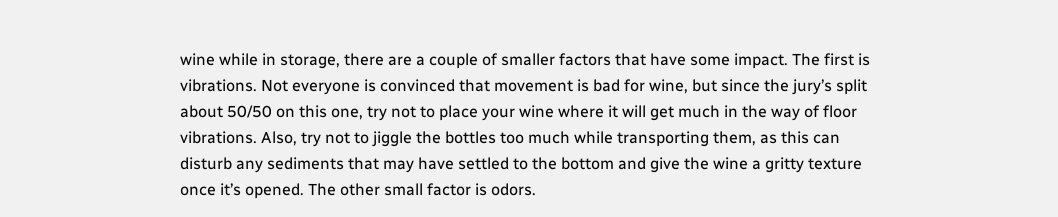wine while in storage, there are a couple of smaller factors that have some impact. The first is vibrations. Not everyone is convinced that movement is bad for wine, but since the jury’s split about 50/50 on this one, try not to place your wine where it will get much in the way of floor vibrations. Also, try not to jiggle the bottles too much while transporting them, as this can disturb any sediments that may have settled to the bottom and give the wine a gritty texture once it’s opened. The other small factor is odors.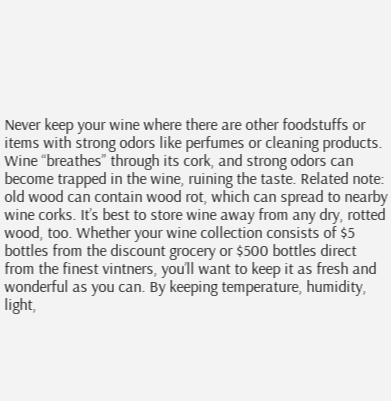Never keep your wine where there are other foodstuffs or items with strong odors like perfumes or cleaning products. Wine “breathes” through its cork, and strong odors can become trapped in the wine, ruining the taste. Related note: old wood can contain wood rot, which can spread to nearby wine corks. It’s best to store wine away from any dry, rotted wood, too. Whether your wine collection consists of $5 bottles from the discount grocery or $500 bottles direct from the finest vintners, you’ll want to keep it as fresh and wonderful as you can. By keeping temperature, humidity, light,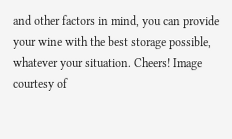and other factors in mind, you can provide your wine with the best storage possible, whatever your situation. Cheers! Image courtesy of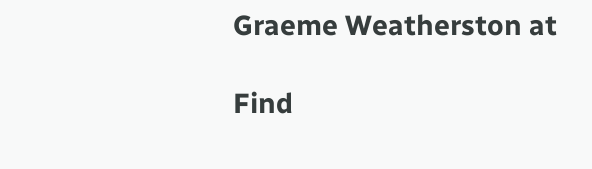Graeme Weatherston at

Find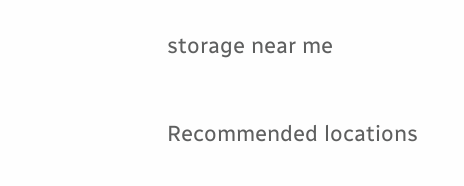storage near me

Recommended locations